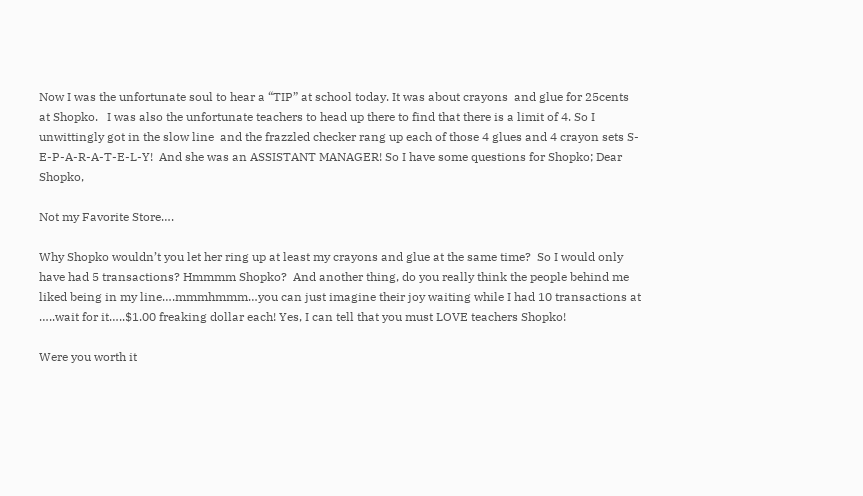Now I was the unfortunate soul to hear a “TIP” at school today. It was about crayons  and glue for 25cents at Shopko.   I was also the unfortunate teachers to head up there to find that there is a limit of 4. So I unwittingly got in the slow line  and the frazzled checker rang up each of those 4 glues and 4 crayon sets S-E-P-A-R-A-T-E-L-Y!  And she was an ASSISTANT MANAGER! So I have some questions for Shopko; Dear Shopko,

Not my Favorite Store….

Why Shopko wouldn’t you let her ring up at least my crayons and glue at the same time?  So I would only have had 5 transactions? Hmmmm Shopko?  And another thing, do you really think the people behind me  liked being in my line….mmmhmmm…you can just imagine their joy waiting while I had 10 transactions at …..wait for it…..$1.00 freaking dollar each! Yes, I can tell that you must LOVE teachers Shopko!

Were you worth it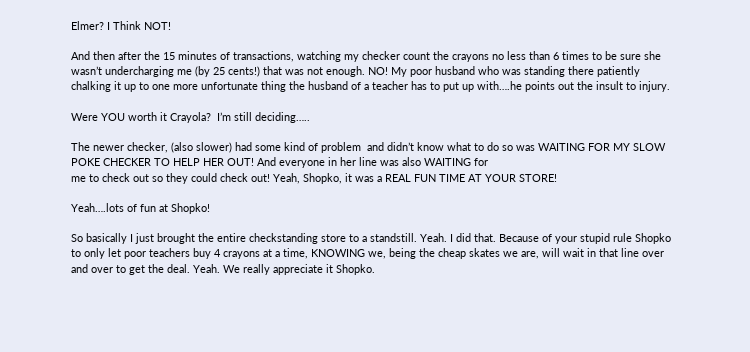Elmer? I Think NOT!

And then after the 15 minutes of transactions, watching my checker count the crayons no less than 6 times to be sure she wasn’t undercharging me (by 25 cents!) that was not enough. NO! My poor husband who was standing there patiently chalking it up to one more unfortunate thing the husband of a teacher has to put up with….he points out the insult to injury.

Were YOU worth it Crayola?  I’m still deciding…..

The newer checker, (also slower) had some kind of problem  and didn’t know what to do so was WAITING FOR MY SLOW POKE CHECKER TO HELP HER OUT! And everyone in her line was also WAITING for
me to check out so they could check out! Yeah, Shopko, it was a REAL FUN TIME AT YOUR STORE!

Yeah….lots of fun at Shopko!

So basically I just brought the entire checkstanding store to a standstill. Yeah. I did that. Because of your stupid rule Shopko to only let poor teachers buy 4 crayons at a time, KNOWING we, being the cheap skates we are, will wait in that line over and over to get the deal. Yeah. We really appreciate it Shopko.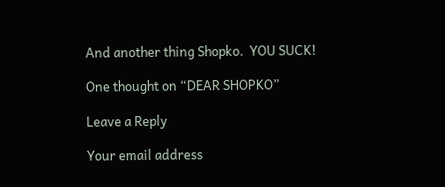And another thing Shopko.  YOU SUCK!

One thought on “DEAR SHOPKO”

Leave a Reply

Your email address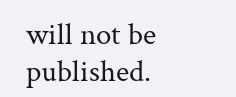will not be published.